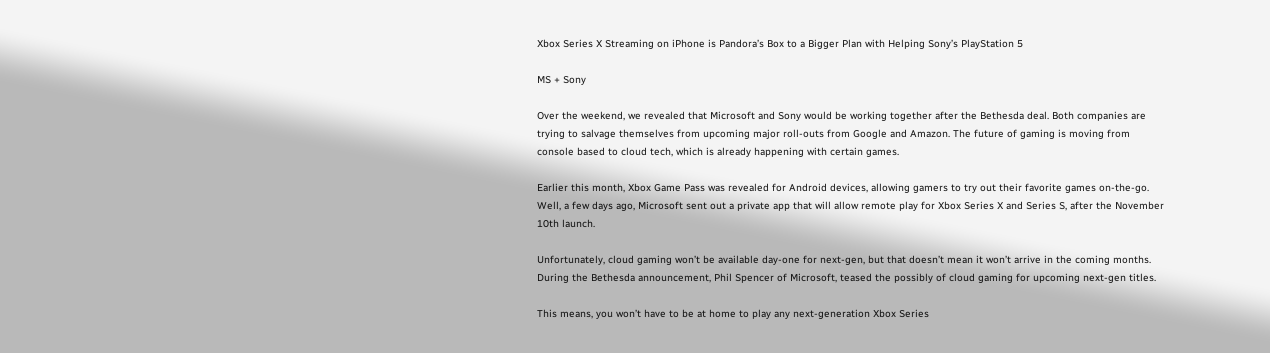Xbox Series X Streaming on iPhone is Pandora’s Box to a Bigger Plan with Helping Sony’s PlayStation 5

MS + Sony

Over the weekend, we revealed that Microsoft and Sony would be working together after the Bethesda deal. Both companies are trying to salvage themselves from upcoming major roll-outs from Google and Amazon. The future of gaming is moving from console based to cloud tech, which is already happening with certain games.

Earlier this month, Xbox Game Pass was revealed for Android devices, allowing gamers to try out their favorite games on-the-go. Well, a few days ago, Microsoft sent out a private app that will allow remote play for Xbox Series X and Series S, after the November 10th launch.

Unfortunately, cloud gaming won’t be available day-one for next-gen, but that doesn’t mean it won’t arrive in the coming months. During the Bethesda announcement, Phil Spencer of Microsoft, teased the possibly of cloud gaming for upcoming next-gen titles.

This means, you won’t have to be at home to play any next-generation Xbox Series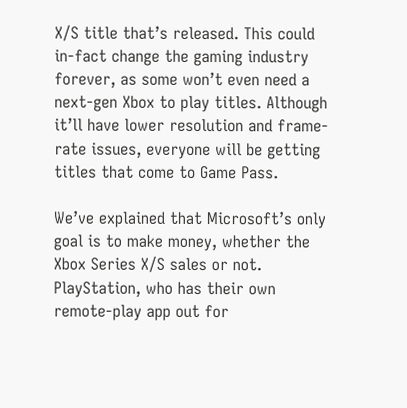X/S title that’s released. This could in-fact change the gaming industry forever, as some won’t even need a next-gen Xbox to play titles. Although it’ll have lower resolution and frame-rate issues, everyone will be getting titles that come to Game Pass.

We’ve explained that Microsoft’s only goal is to make money, whether the Xbox Series X/S sales or not. PlayStation, who has their own remote-play app out for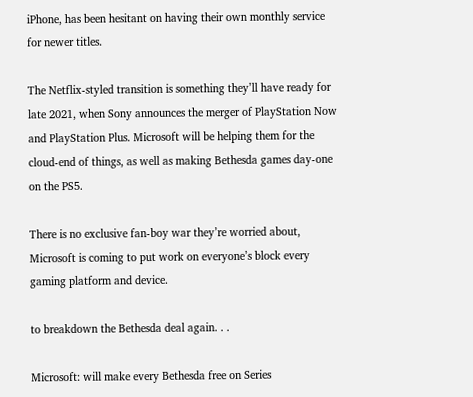iPhone, has been hesitant on having their own monthly service for newer titles.

The Netflix-styled transition is something they’ll have ready for late 2021, when Sony announces the merger of PlayStation Now and PlayStation Plus. Microsoft will be helping them for the cloud-end of things, as well as making Bethesda games day-one on the PS5.

There is no exclusive fan-boy war they’re worried about, Microsoft is coming to put work on everyone’s block every gaming platform and device.

to breakdown the Bethesda deal again. . .

Microsoft: will make every Bethesda free on Series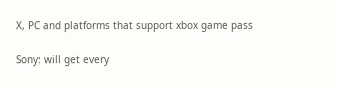X, PC and platforms that support xbox game pass

Sony: will get every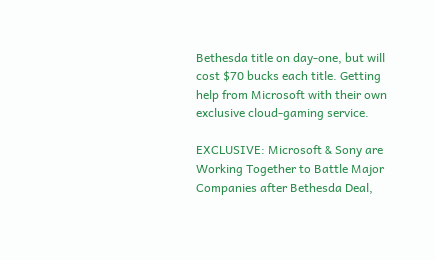Bethesda title on day-one, but will cost $70 bucks each title. Getting help from Microsoft with their own exclusive cloud-gaming service.

EXCLUSIVE: Microsoft & Sony are Working Together to Battle Major Companies after Bethesda Deal,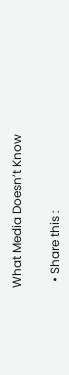What Media Doesn’t Know

  • Share this :